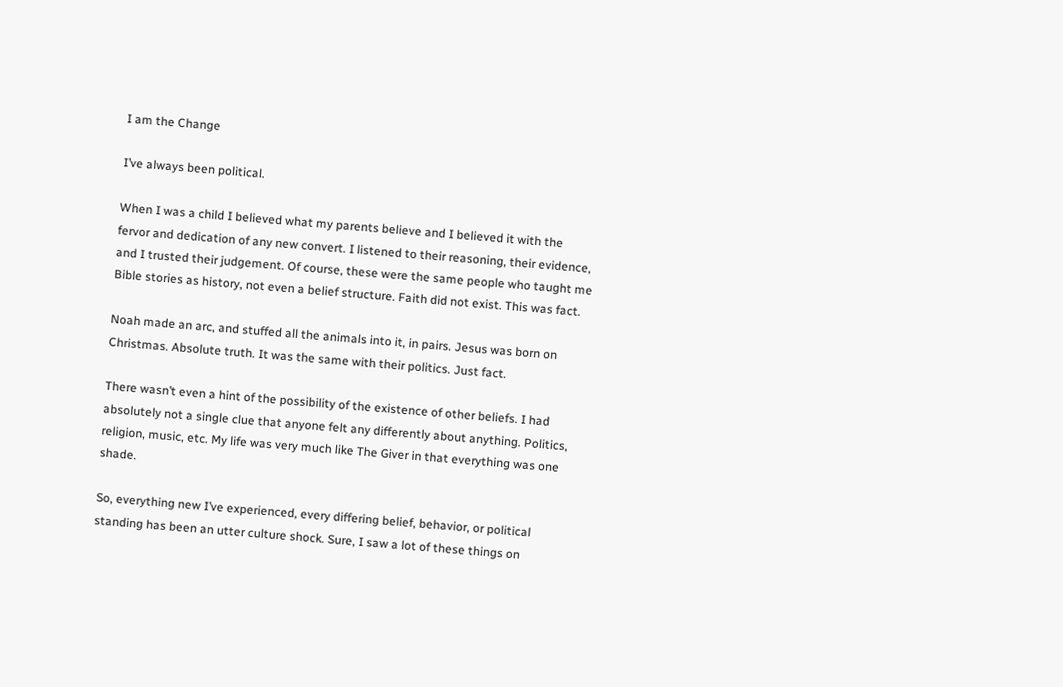I am the Change

I’ve always been political.

When I was a child I believed what my parents believe and I believed it with the fervor and dedication of any new convert. I listened to their reasoning, their evidence, and I trusted their judgement. Of course, these were the same people who taught me Bible stories as history, not even a belief structure. Faith did not exist. This was fact.

Noah made an arc, and stuffed all the animals into it, in pairs. Jesus was born on Christmas. Absolute truth. It was the same with their politics. Just fact.

There wasn’t even a hint of the possibility of the existence of other beliefs. I had absolutely not a single clue that anyone felt any differently about anything. Politics, religion, music, etc. My life was very much like The Giver in that everything was one shade.

So, everything new I’ve experienced, every differing belief, behavior, or political standing has been an utter culture shock. Sure, I saw a lot of these things on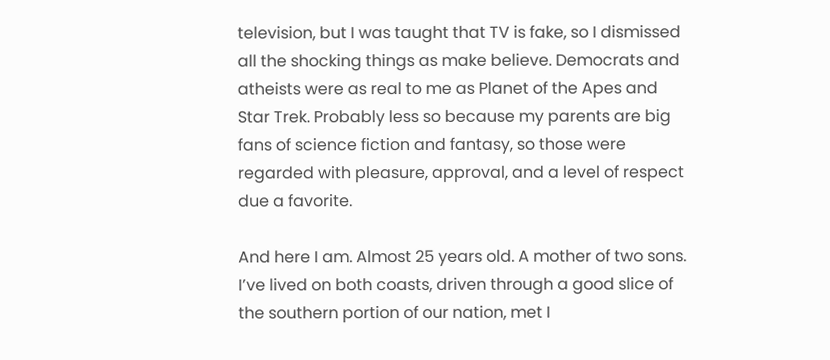television, but I was taught that TV is fake, so I dismissed all the shocking things as make believe. Democrats and atheists were as real to me as Planet of the Apes and Star Trek. Probably less so because my parents are big fans of science fiction and fantasy, so those were regarded with pleasure, approval, and a level of respect due a favorite.

And here I am. Almost 25 years old. A mother of two sons. I’ve lived on both coasts, driven through a good slice of the southern portion of our nation, met I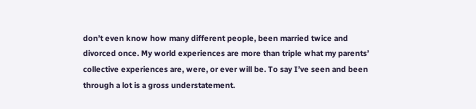don’t even know how many different people, been married twice and divorced once. My world experiences are more than triple what my parents’ collective experiences are, were, or ever will be. To say I’ve seen and been through a lot is a gross understatement.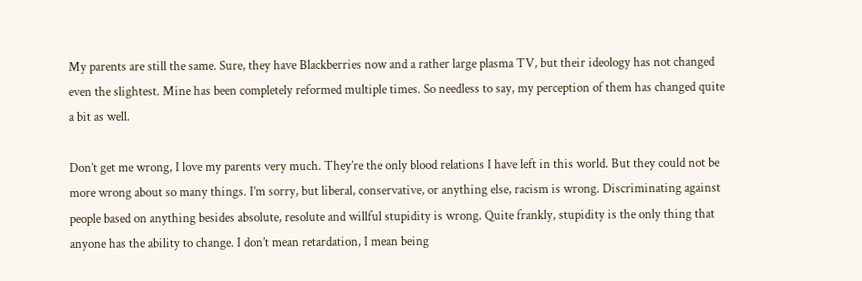My parents are still the same. Sure, they have Blackberries now and a rather large plasma TV, but their ideology has not changed even the slightest. Mine has been completely reformed multiple times. So needless to say, my perception of them has changed quite a bit as well.

Don’t get me wrong, I love my parents very much. They’re the only blood relations I have left in this world. But they could not be more wrong about so many things. I’m sorry, but liberal, conservative, or anything else, racism is wrong. Discriminating against people based on anything besides absolute, resolute and willful stupidity is wrong. Quite frankly, stupidity is the only thing that anyone has the ability to change. I don’t mean retardation, I mean being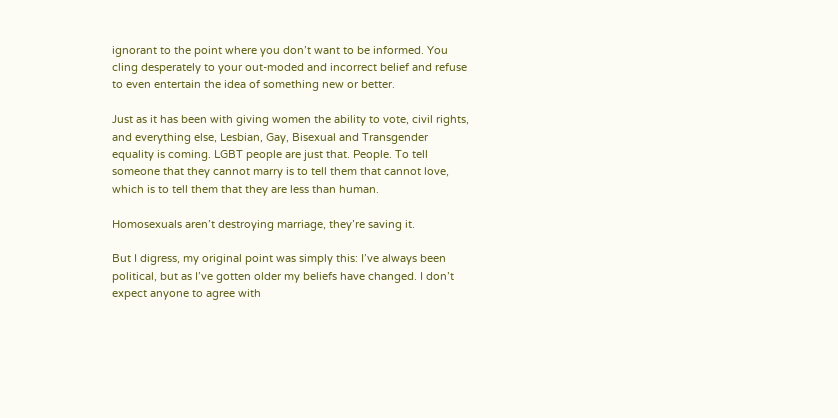ignorant to the point where you don’t want to be informed. You cling desperately to your out-moded and incorrect belief and refuse to even entertain the idea of something new or better.

Just as it has been with giving women the ability to vote, civil rights, and everything else, Lesbian, Gay, Bisexual and Transgender equality is coming. LGBT people are just that. People. To tell someone that they cannot marry is to tell them that cannot love, which is to tell them that they are less than human.

Homosexuals aren’t destroying marriage, they’re saving it.

But I digress, my original point was simply this: I’ve always been political, but as I’ve gotten older my beliefs have changed. I don’t expect anyone to agree with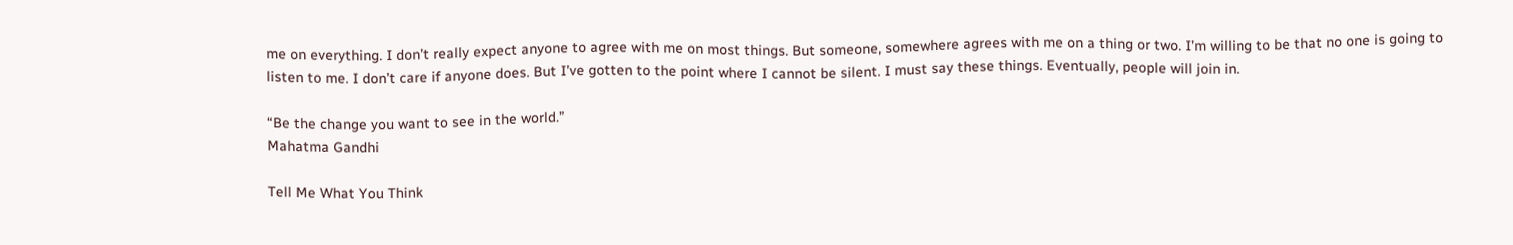me on everything. I don’t really expect anyone to agree with me on most things. But someone, somewhere agrees with me on a thing or two. I’m willing to be that no one is going to listen to me. I don’t care if anyone does. But I’ve gotten to the point where I cannot be silent. I must say these things. Eventually, people will join in.

“Be the change you want to see in the world.”
Mahatma Gandhi

Tell Me What You Think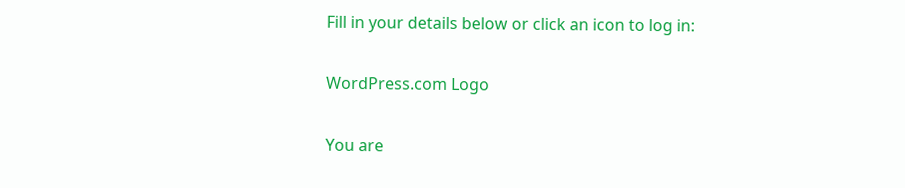Fill in your details below or click an icon to log in:

WordPress.com Logo

You are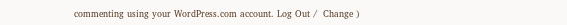commenting using your WordPress.com account. Log Out /  Change )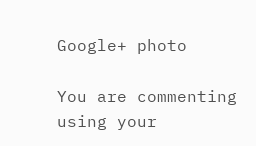Google+ photo

You are commenting using your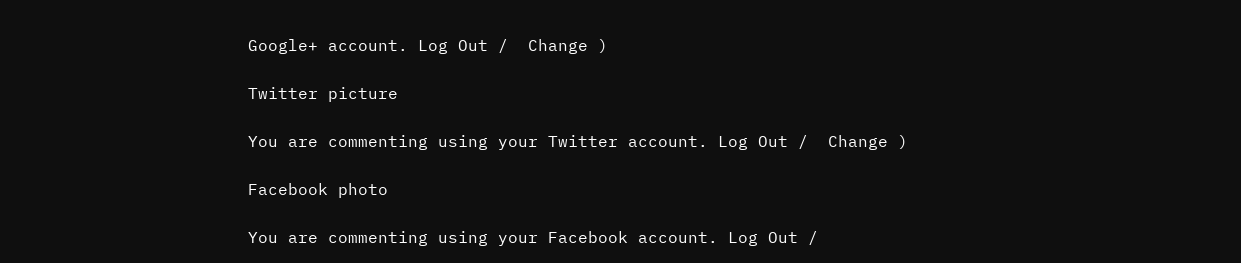Google+ account. Log Out /  Change )

Twitter picture

You are commenting using your Twitter account. Log Out /  Change )

Facebook photo

You are commenting using your Facebook account. Log Out /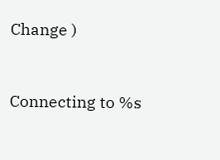Change )


Connecting to %s